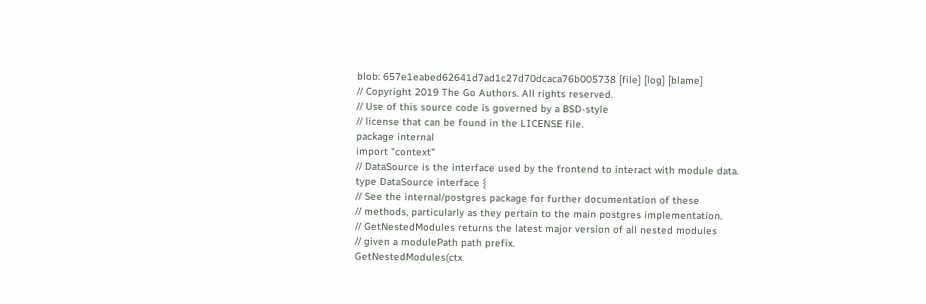blob: 657e1eabed62641d7ad1c27d70dcaca76b005738 [file] [log] [blame]
// Copyright 2019 The Go Authors. All rights reserved.
// Use of this source code is governed by a BSD-style
// license that can be found in the LICENSE file.
package internal
import "context"
// DataSource is the interface used by the frontend to interact with module data.
type DataSource interface {
// See the internal/postgres package for further documentation of these
// methods, particularly as they pertain to the main postgres implementation.
// GetNestedModules returns the latest major version of all nested modules
// given a modulePath path prefix.
GetNestedModules(ctx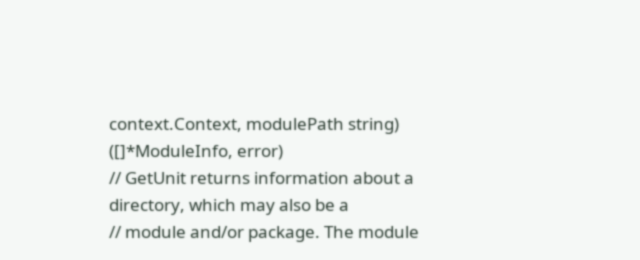context.Context, modulePath string) ([]*ModuleInfo, error)
// GetUnit returns information about a directory, which may also be a
// module and/or package. The module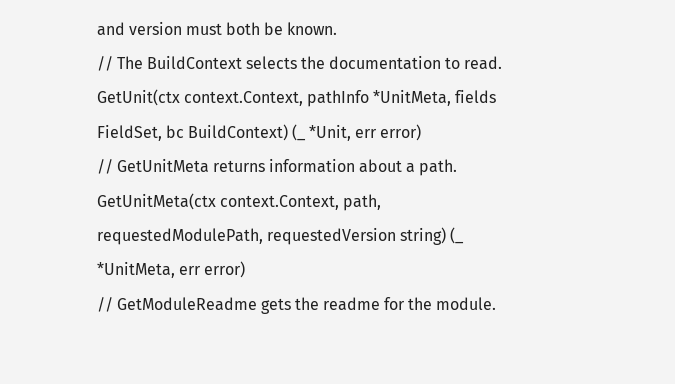and version must both be known.
// The BuildContext selects the documentation to read.
GetUnit(ctx context.Context, pathInfo *UnitMeta, fields FieldSet, bc BuildContext) (_ *Unit, err error)
// GetUnitMeta returns information about a path.
GetUnitMeta(ctx context.Context, path, requestedModulePath, requestedVersion string) (_ *UnitMeta, err error)
// GetModuleReadme gets the readme for the module.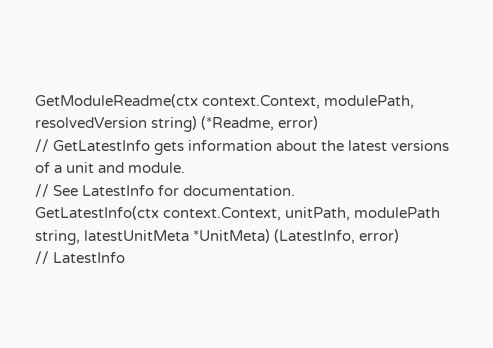GetModuleReadme(ctx context.Context, modulePath, resolvedVersion string) (*Readme, error)
// GetLatestInfo gets information about the latest versions of a unit and module.
// See LatestInfo for documentation.
GetLatestInfo(ctx context.Context, unitPath, modulePath string, latestUnitMeta *UnitMeta) (LatestInfo, error)
// LatestInfo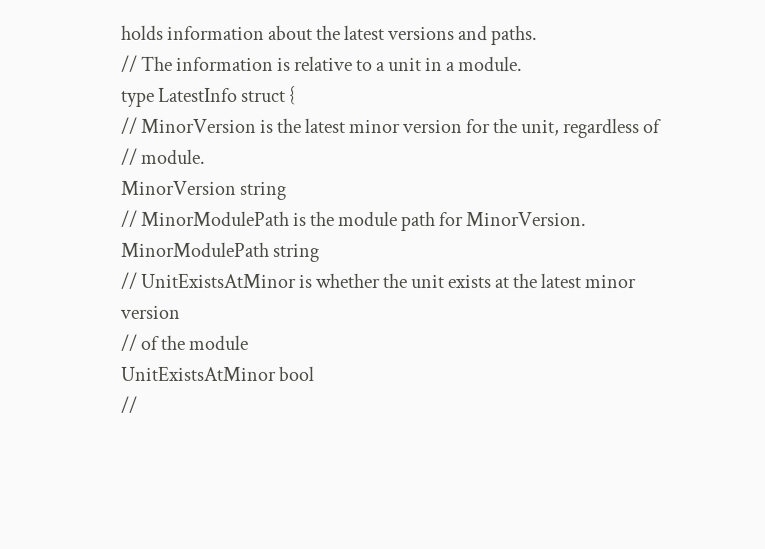holds information about the latest versions and paths.
// The information is relative to a unit in a module.
type LatestInfo struct {
// MinorVersion is the latest minor version for the unit, regardless of
// module.
MinorVersion string
// MinorModulePath is the module path for MinorVersion.
MinorModulePath string
// UnitExistsAtMinor is whether the unit exists at the latest minor version
// of the module
UnitExistsAtMinor bool
//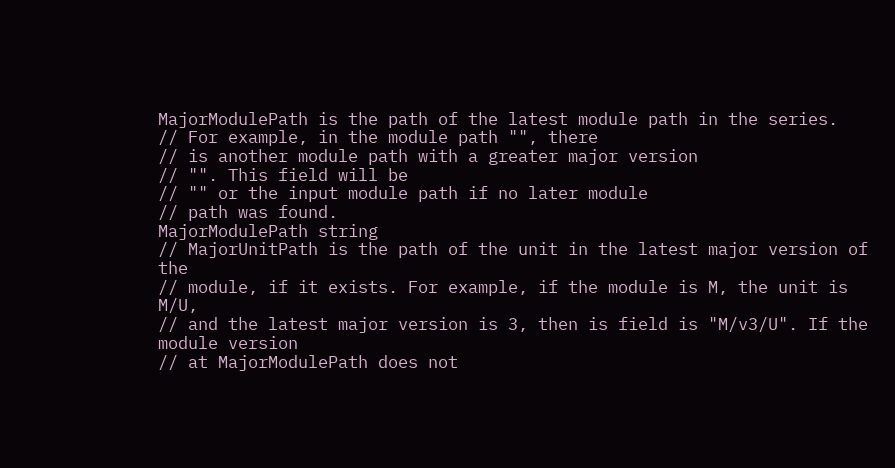MajorModulePath is the path of the latest module path in the series.
// For example, in the module path "", there
// is another module path with a greater major version
// "". This field will be
// "" or the input module path if no later module
// path was found.
MajorModulePath string
// MajorUnitPath is the path of the unit in the latest major version of the
// module, if it exists. For example, if the module is M, the unit is M/U,
// and the latest major version is 3, then is field is "M/v3/U". If the module version
// at MajorModulePath does not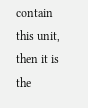contain this unit, then it is the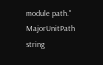module path."
MajorUnitPath string